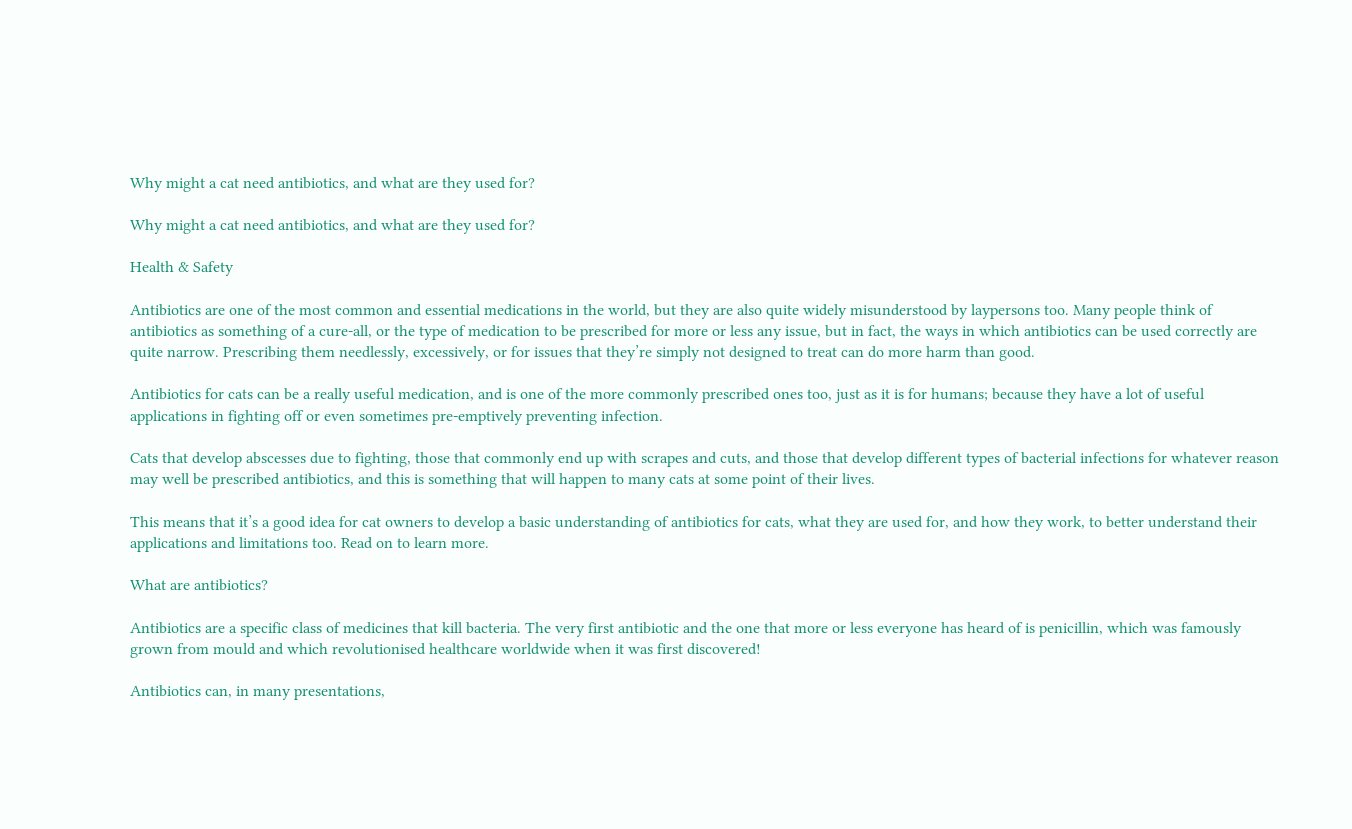Why might a cat need antibiotics, and what are they used for?

Why might a cat need antibiotics, and what are they used for?

Health & Safety

Antibiotics are one of the most common and essential medications in the world, but they are also quite widely misunderstood by laypersons too. Many people think of antibiotics as something of a cure-all, or the type of medication to be prescribed for more or less any issue, but in fact, the ways in which antibiotics can be used correctly are quite narrow. Prescribing them needlessly, excessively, or for issues that they’re simply not designed to treat can do more harm than good.

Antibiotics for cats can be a really useful medication, and is one of the more commonly prescribed ones too, just as it is for humans; because they have a lot of useful applications in fighting off or even sometimes pre-emptively preventing infection.

Cats that develop abscesses due to fighting, those that commonly end up with scrapes and cuts, and those that develop different types of bacterial infections for whatever reason may well be prescribed antibiotics, and this is something that will happen to many cats at some point of their lives.

This means that it’s a good idea for cat owners to develop a basic understanding of antibiotics for cats, what they are used for, and how they work, to better understand their applications and limitations too. Read on to learn more.

What are antibiotics?

Antibiotics are a specific class of medicines that kill bacteria. The very first antibiotic and the one that more or less everyone has heard of is penicillin, which was famously grown from mould and which revolutionised healthcare worldwide when it was first discovered!

Antibiotics can, in many presentations,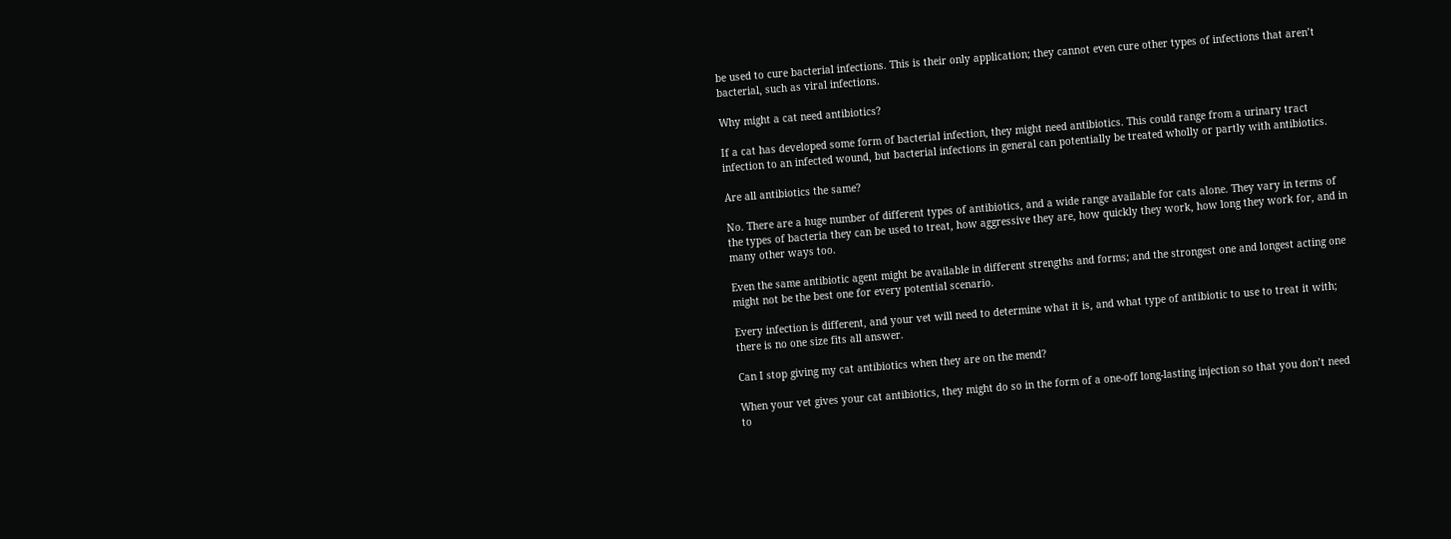be used to cure bacterial infections. This is their only application; they cannot even cure other types of infections that aren’t bacterial, such as viral infections.

Why might a cat need antibiotics?

If a cat has developed some form of bacterial infection, they might need antibiotics. This could range from a urinary tract infection to an infected wound, but bacterial infections in general can potentially be treated wholly or partly with antibiotics.

Are all antibiotics the same?

No. There are a huge number of different types of antibiotics, and a wide range available for cats alone. They vary in terms of the types of bacteria they can be used to treat, how aggressive they are, how quickly they work, how long they work for, and in many other ways too.

Even the same antibiotic agent might be available in different strengths and forms; and the strongest one and longest acting one might not be the best one for every potential scenario.

Every infection is different, and your vet will need to determine what it is, and what type of antibiotic to use to treat it with; there is no one size fits all answer.

Can I stop giving my cat antibiotics when they are on the mend?

When your vet gives your cat antibiotics, they might do so in the form of a one-off long-lasting injection so that you don’t need to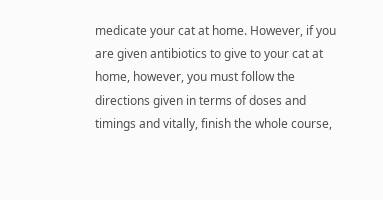medicate your cat at home. However, if you are given antibiotics to give to your cat at home, however, you must follow the directions given in terms of doses and timings and vitally, finish the whole course,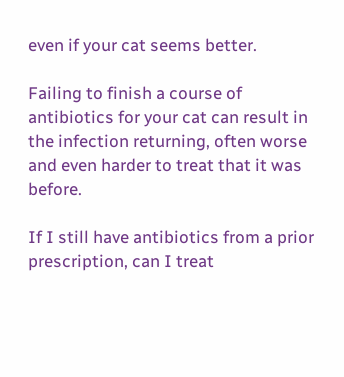even if your cat seems better.

Failing to finish a course of antibiotics for your cat can result in the infection returning, often worse and even harder to treat that it was before.

If I still have antibiotics from a prior prescription, can I treat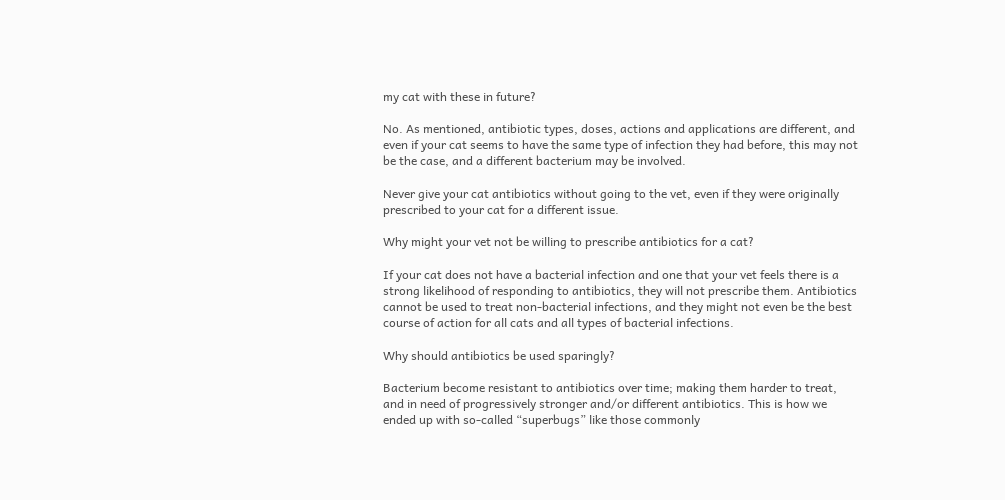my cat with these in future?

No. As mentioned, antibiotic types, doses, actions and applications are different, and even if your cat seems to have the same type of infection they had before, this may not be the case, and a different bacterium may be involved.

Never give your cat antibiotics without going to the vet, even if they were originally prescribed to your cat for a different issue.

Why might your vet not be willing to prescribe antibiotics for a cat?

If your cat does not have a bacterial infection and one that your vet feels there is a strong likelihood of responding to antibiotics, they will not prescribe them. Antibiotics cannot be used to treat non-bacterial infections, and they might not even be the best course of action for all cats and all types of bacterial infections.

Why should antibiotics be used sparingly?

Bacterium become resistant to antibiotics over time; making them harder to treat, and in need of progressively stronger and/or different antibiotics. This is how we ended up with so-called “superbugs” like those commonly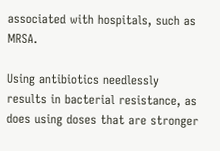associated with hospitals, such as MRSA.

Using antibiotics needlessly results in bacterial resistance, as does using doses that are stronger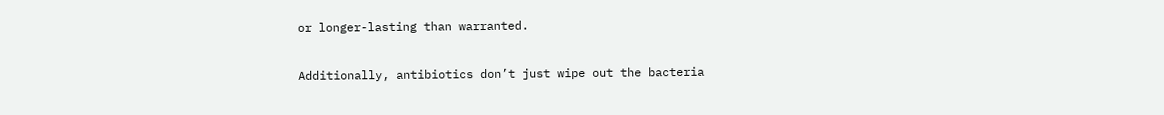or longer-lasting than warranted.

Additionally, antibiotics don’t just wipe out the bacteria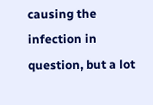causing the infection in question, but a lot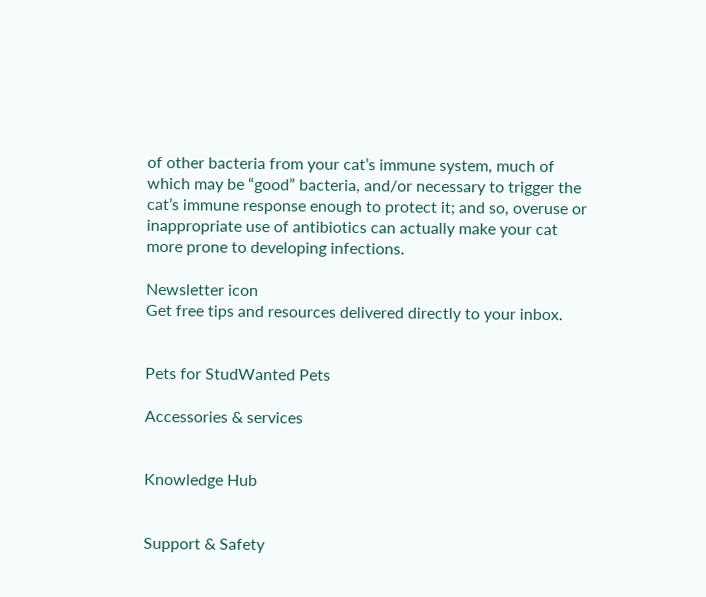of other bacteria from your cat’s immune system, much of which may be “good” bacteria, and/or necessary to trigger the cat’s immune response enough to protect it; and so, overuse or inappropriate use of antibiotics can actually make your cat more prone to developing infections.

Newsletter icon
Get free tips and resources delivered directly to your inbox.


Pets for StudWanted Pets

Accessories & services


Knowledge Hub


Support & Safety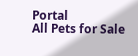Portal
All Pets for Sale